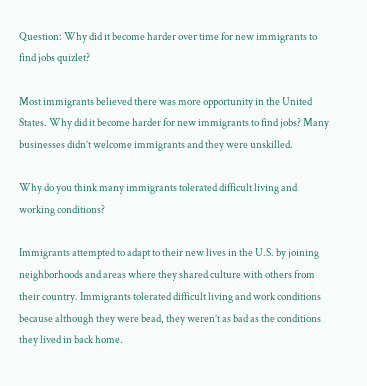Question: Why did it become harder over time for new immigrants to find jobs quizlet?

Most immigrants believed there was more opportunity in the United States. Why did it become harder for new immigrants to find jobs? Many businesses didn’t welcome immigrants and they were unskilled.

Why do you think many immigrants tolerated difficult living and working conditions?

Immigrants attempted to adapt to their new lives in the U.S. by joining neighborhoods and areas where they shared culture with others from their country. Immigrants tolerated difficult living and work conditions because although they were bead, they weren’t as bad as the conditions they lived in back home.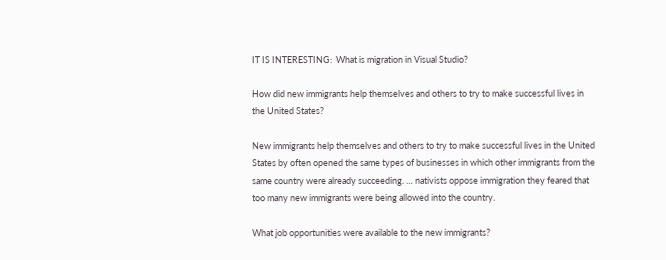IT IS INTERESTING:  What is migration in Visual Studio?

How did new immigrants help themselves and others to try to make successful lives in the United States?

New immigrants help themselves and others to try to make successful lives in the United States by often opened the same types of businesses in which other immigrants from the same country were already succeeding. … nativists oppose immigration they feared that too many new immigrants were being allowed into the country.

What job opportunities were available to the new immigrants?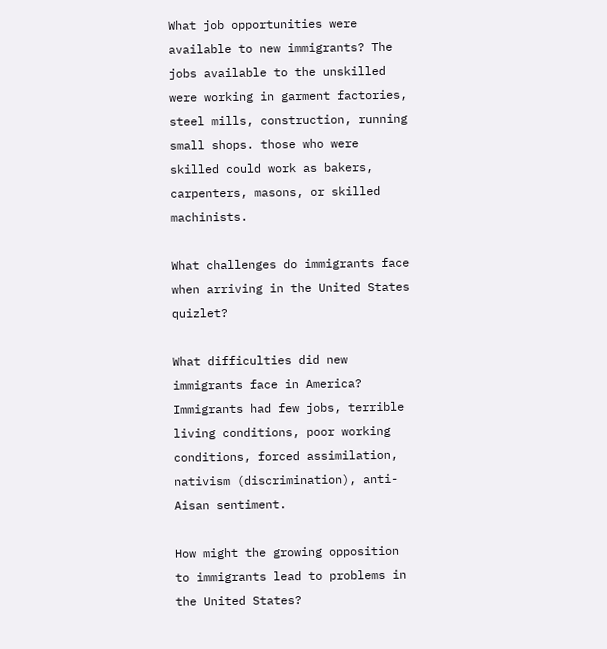What job opportunities were available to new immigrants? The jobs available to the unskilled were working in garment factories, steel mills, construction, running small shops. those who were skilled could work as bakers, carpenters, masons, or skilled machinists.

What challenges do immigrants face when arriving in the United States quizlet?

What difficulties did new immigrants face in America? Immigrants had few jobs, terrible living conditions, poor working conditions, forced assimilation, nativism (discrimination), anti-Aisan sentiment.

How might the growing opposition to immigrants lead to problems in the United States?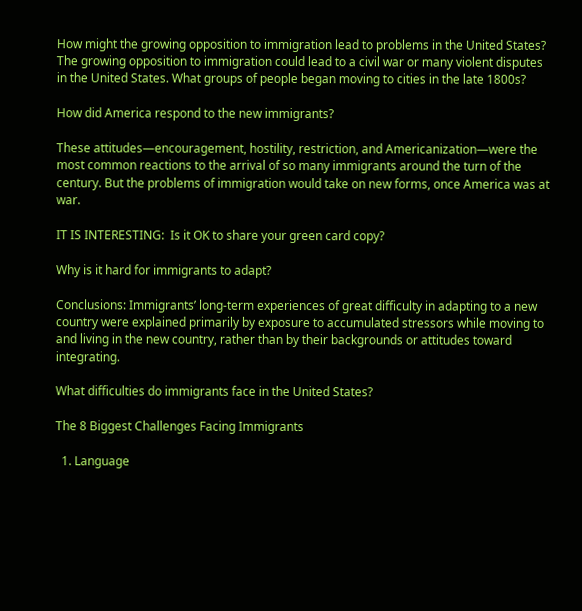How might the growing opposition to immigration lead to problems in the United States? The growing opposition to immigration could lead to a civil war or many violent disputes in the United States. What groups of people began moving to cities in the late 1800s?

How did America respond to the new immigrants?

These attitudes—encouragement, hostility, restriction, and Americanization—were the most common reactions to the arrival of so many immigrants around the turn of the century. But the problems of immigration would take on new forms, once America was at war.

IT IS INTERESTING:  Is it OK to share your green card copy?

Why is it hard for immigrants to adapt?

Conclusions: Immigrants’ long-term experiences of great difficulty in adapting to a new country were explained primarily by exposure to accumulated stressors while moving to and living in the new country, rather than by their backgrounds or attitudes toward integrating.

What difficulties do immigrants face in the United States?

The 8 Biggest Challenges Facing Immigrants

  1. Language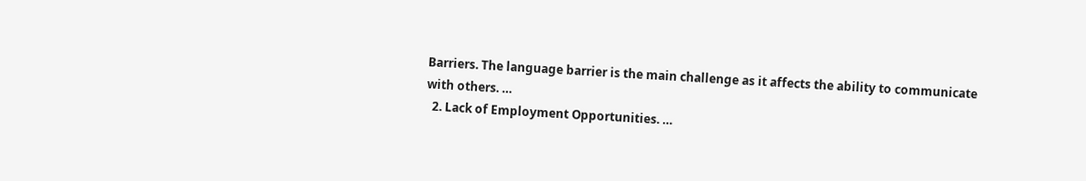Barriers. The language barrier is the main challenge as it affects the ability to communicate with others. …
  2. Lack of Employment Opportunities. …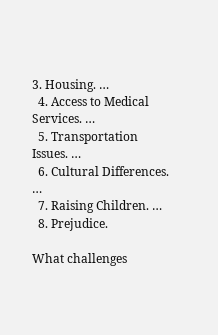3. Housing. …
  4. Access to Medical Services. …
  5. Transportation Issues. …
  6. Cultural Differences. …
  7. Raising Children. …
  8. Prejudice.

What challenges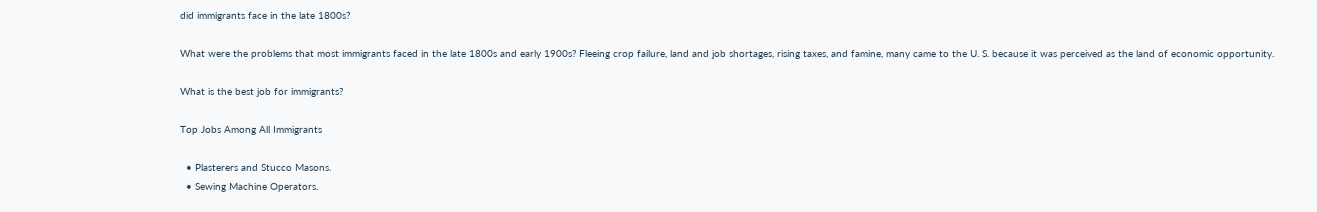did immigrants face in the late 1800s?

What were the problems that most immigrants faced in the late 1800s and early 1900s? Fleeing crop failure, land and job shortages, rising taxes, and famine, many came to the U. S. because it was perceived as the land of economic opportunity.

What is the best job for immigrants?

Top Jobs Among All Immigrants

  • Plasterers and Stucco Masons.
  • Sewing Machine Operators.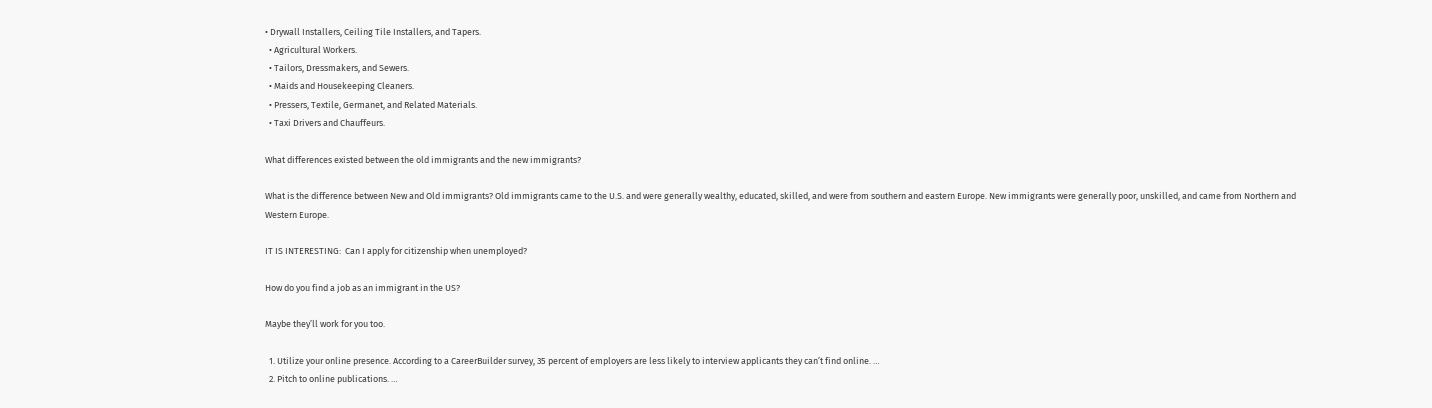• Drywall Installers, Ceiling Tile Installers, and Tapers.
  • Agricultural Workers.
  • Tailors, Dressmakers, and Sewers.
  • Maids and Housekeeping Cleaners.
  • Pressers, Textile, Germanet, and Related Materials.
  • Taxi Drivers and Chauffeurs.

What differences existed between the old immigrants and the new immigrants?

What is the difference between New and Old immigrants? Old immigrants came to the U.S. and were generally wealthy, educated, skilled, and were from southern and eastern Europe. New immigrants were generally poor, unskilled, and came from Northern and Western Europe.

IT IS INTERESTING:  Can I apply for citizenship when unemployed?

How do you find a job as an immigrant in the US?

Maybe they’ll work for you too.

  1. Utilize your online presence. According to a CareerBuilder survey, 35 percent of employers are less likely to interview applicants they can’t find online. …
  2. Pitch to online publications. …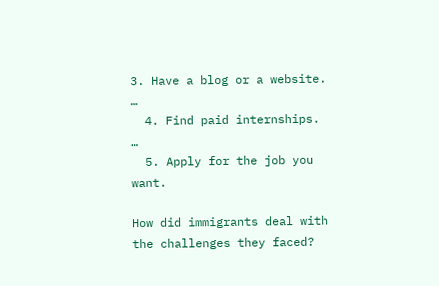3. Have a blog or a website. …
  4. Find paid internships. …
  5. Apply for the job you want.

How did immigrants deal with the challenges they faced?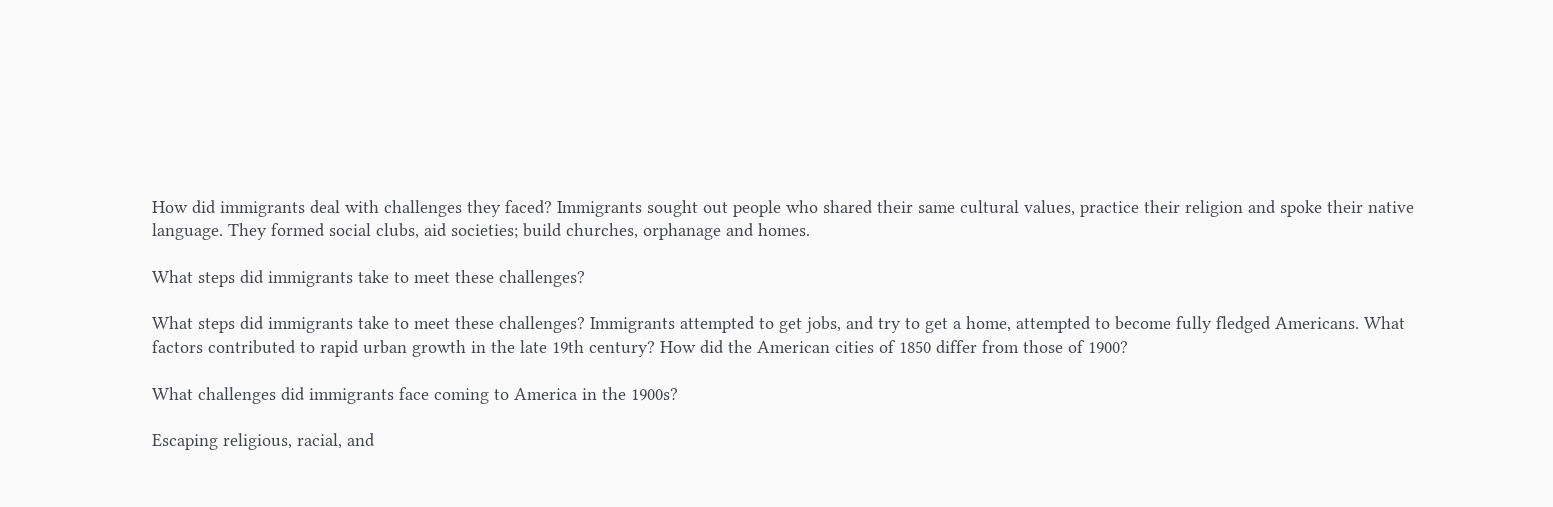How did immigrants deal with challenges they faced? Immigrants sought out people who shared their same cultural values, practice their religion and spoke their native language. They formed social clubs, aid societies; build churches, orphanage and homes.

What steps did immigrants take to meet these challenges?

What steps did immigrants take to meet these challenges? Immigrants attempted to get jobs, and try to get a home, attempted to become fully fledged Americans. What factors contributed to rapid urban growth in the late 19th century? How did the American cities of 1850 differ from those of 1900?

What challenges did immigrants face coming to America in the 1900s?

Escaping religious, racial, and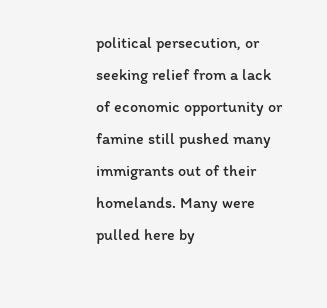political persecution, or seeking relief from a lack of economic opportunity or famine still pushed many immigrants out of their homelands. Many were pulled here by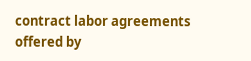contract labor agreements offered by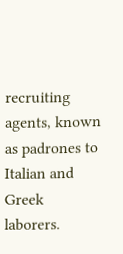recruiting agents, known as padrones to Italian and Greek laborers.